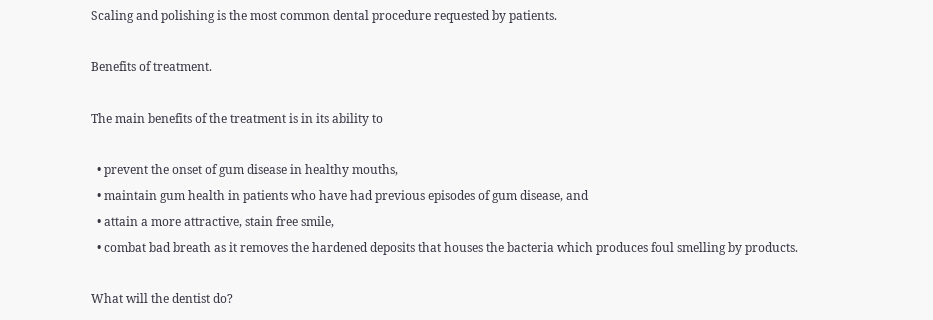Scaling and polishing is the most common dental procedure requested by patients.

Benefits of treatment.

The main benefits of the treatment is in its ability to

  • prevent the onset of gum disease in healthy mouths,
  • maintain gum health in patients who have had previous episodes of gum disease, and
  • attain a more attractive, stain free smile,
  • combat bad breath as it removes the hardened deposits that houses the bacteria which produces foul smelling by products.

What will the dentist do?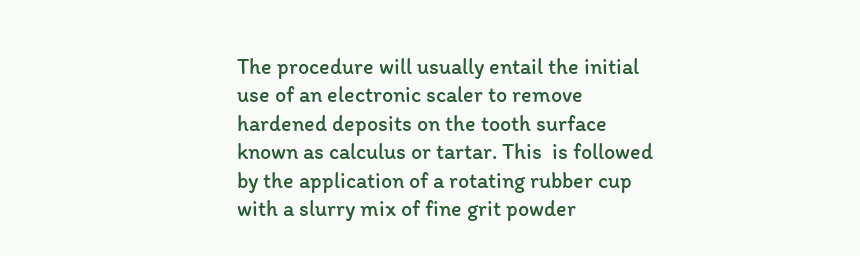The procedure will usually entail the initial use of an electronic scaler to remove hardened deposits on the tooth surface known as calculus or tartar. This  is followed by the application of a rotating rubber cup with a slurry mix of fine grit powder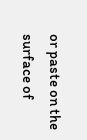or paste on the surface of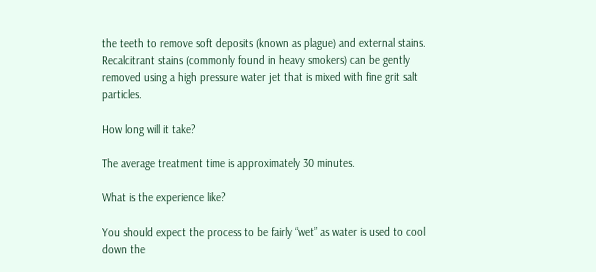the teeth to remove soft deposits (known as plague) and external stains. Recalcitrant stains (commonly found in heavy smokers) can be gently removed using a high pressure water jet that is mixed with fine grit salt particles.

How long will it take?

The average treatment time is approximately 30 minutes.

What is the experience like?

You should expect the process to be fairly “wet” as water is used to cool down the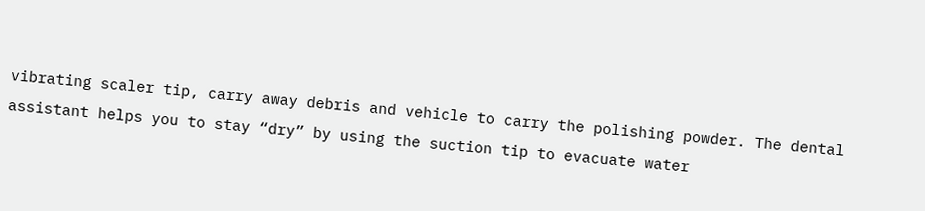vibrating scaler tip, carry away debris and vehicle to carry the polishing powder. The dental assistant helps you to stay “dry” by using the suction tip to evacuate water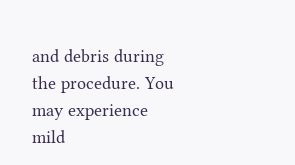and debris during the procedure. You may experience mild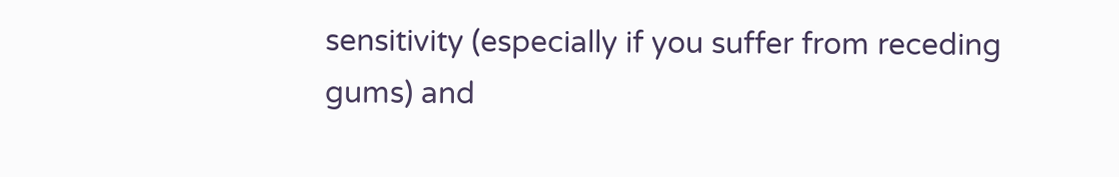sensitivity (especially if you suffer from receding gums) and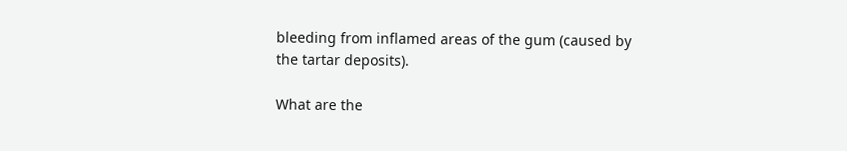bleeding from inflamed areas of the gum (caused by the tartar deposits).

What are the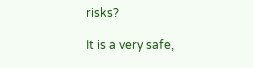risks?

It is a very safe,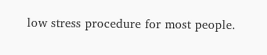low stress procedure for most people.